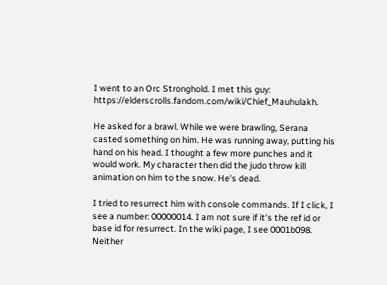I went to an Orc Stronghold. I met this guy: https://elderscrolls.fandom.com/wiki/Chief_Mauhulakh.

He asked for a brawl. While we were brawling, Serana casted something on him. He was running away, putting his hand on his head. I thought a few more punches and it would work. My character then did the judo throw kill animation on him to the snow. He's dead.

I tried to resurrect him with console commands. If I click, I see a number: 00000014. I am not sure if it's the ref id or base id for resurrect. In the wiki page, I see 0001b098. Neither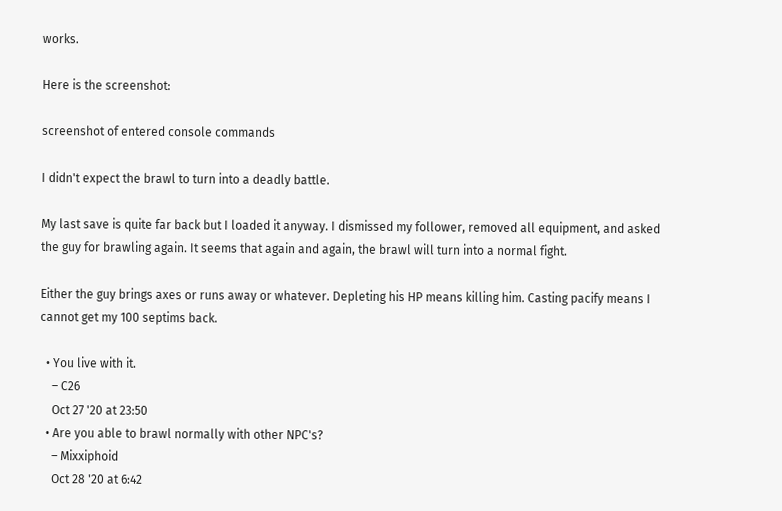works.

Here is the screenshot:

screenshot of entered console commands

I didn't expect the brawl to turn into a deadly battle.

My last save is quite far back but I loaded it anyway. I dismissed my follower, removed all equipment, and asked the guy for brawling again. It seems that again and again, the brawl will turn into a normal fight.

Either the guy brings axes or runs away or whatever. Depleting his HP means killing him. Casting pacify means I cannot get my 100 septims back.

  • You live with it.
    – C26
    Oct 27 '20 at 23:50
  • Are you able to brawl normally with other NPC's?
    – Mixxiphoid
    Oct 28 '20 at 6:42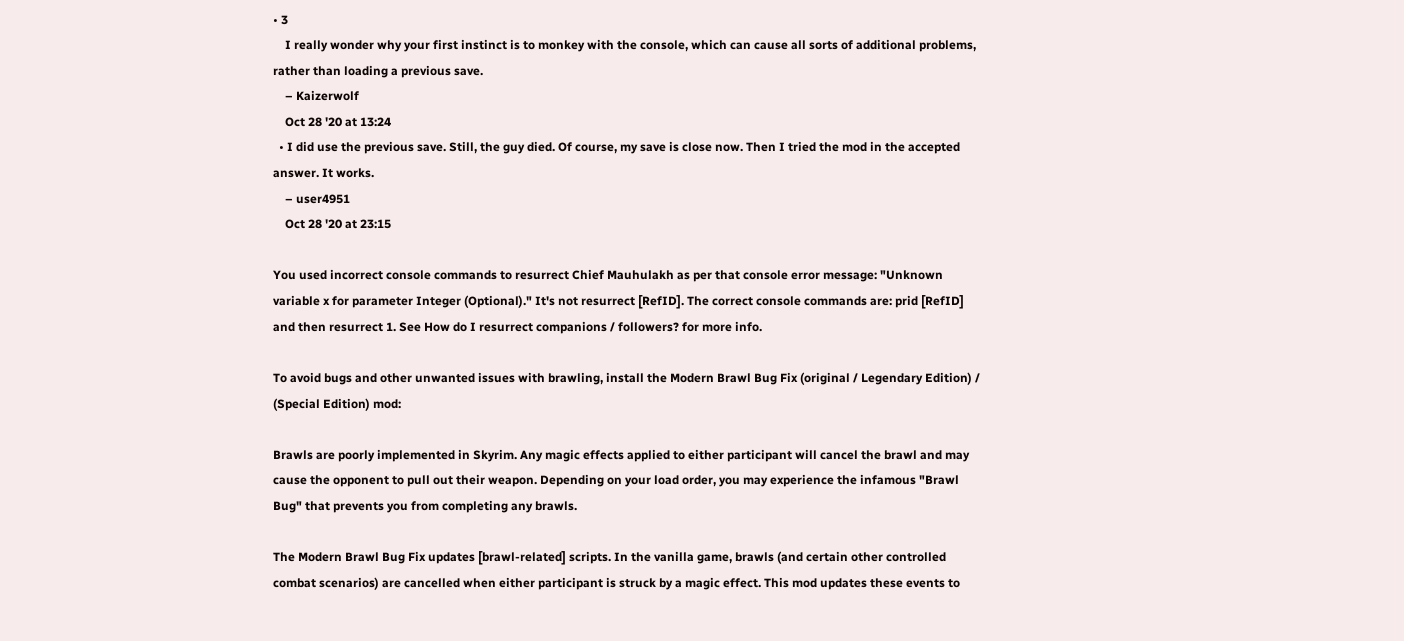• 3
    I really wonder why your first instinct is to monkey with the console, which can cause all sorts of additional problems, rather than loading a previous save.
    – Kaizerwolf
    Oct 28 '20 at 13:24
  • I did use the previous save. Still, the guy died. Of course, my save is close now. Then I tried the mod in the accepted answer. It works.
    – user4951
    Oct 28 '20 at 23:15

You used incorrect console commands to resurrect Chief Mauhulakh as per that console error message: "Unknown variable x for parameter Integer (Optional)." It's not resurrect [RefID]. The correct console commands are: prid [RefID] and then resurrect 1. See How do I resurrect companions / followers? for more info.

To avoid bugs and other unwanted issues with brawling, install the Modern Brawl Bug Fix (original / Legendary Edition) / (Special Edition) mod:

Brawls are poorly implemented in Skyrim. Any magic effects applied to either participant will cancel the brawl and may cause the opponent to pull out their weapon. Depending on your load order, you may experience the infamous "Brawl Bug" that prevents you from completing any brawls.

The Modern Brawl Bug Fix updates [brawl-related] scripts. In the vanilla game, brawls (and certain other controlled combat scenarios) are cancelled when either participant is struck by a magic effect. This mod updates these events to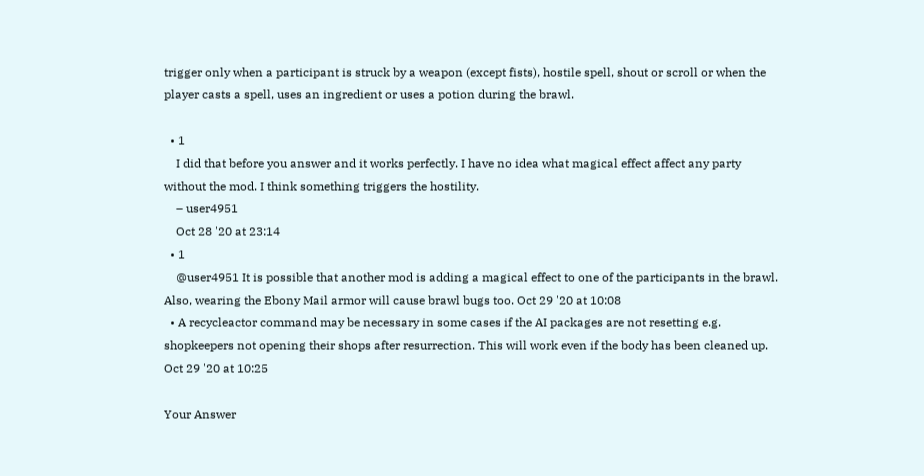trigger only when a participant is struck by a weapon (except fists), hostile spell, shout or scroll or when the player casts a spell, uses an ingredient or uses a potion during the brawl.

  • 1
    I did that before you answer and it works perfectly. I have no idea what magical effect affect any party without the mod. I think something triggers the hostility.
    – user4951
    Oct 28 '20 at 23:14
  • 1
    @user4951 It is possible that another mod is adding a magical effect to one of the participants in the brawl. Also, wearing the Ebony Mail armor will cause brawl bugs too. Oct 29 '20 at 10:08
  • A recycleactor command may be necessary in some cases if the AI packages are not resetting e.g. shopkeepers not opening their shops after resurrection. This will work even if the body has been cleaned up. Oct 29 '20 at 10:25

Your Answer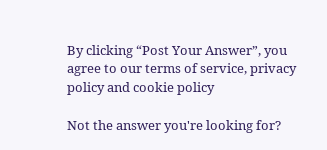By clicking “Post Your Answer”, you agree to our terms of service, privacy policy and cookie policy

Not the answer you're looking for?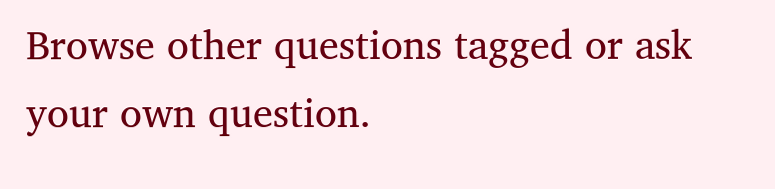Browse other questions tagged or ask your own question.